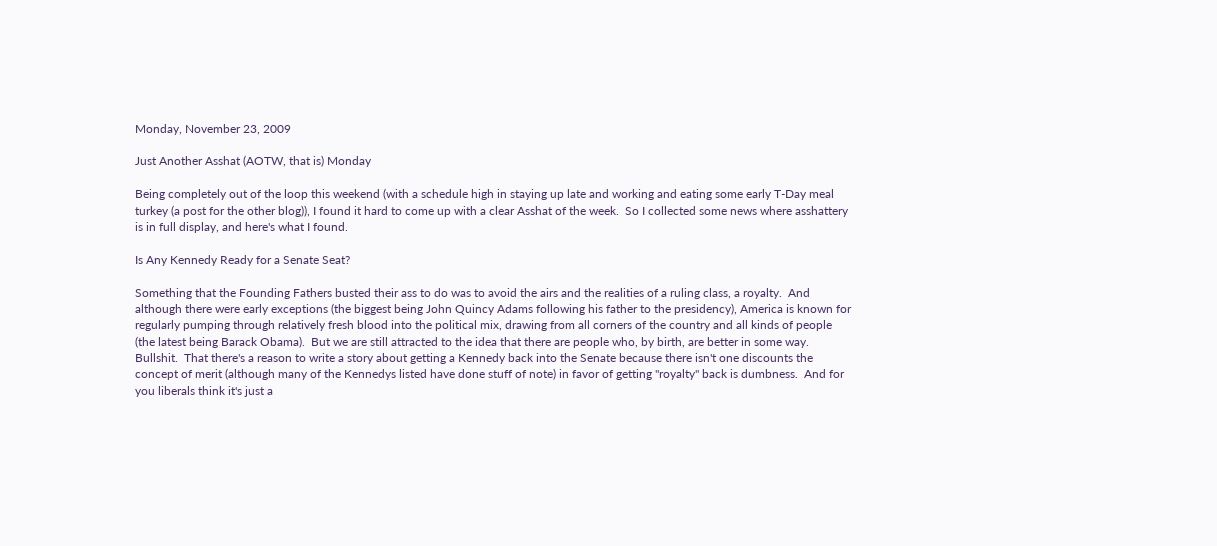Monday, November 23, 2009

Just Another Asshat (AOTW, that is) Monday

Being completely out of the loop this weekend (with a schedule high in staying up late and working and eating some early T-Day meal turkey (a post for the other blog)), I found it hard to come up with a clear Asshat of the week.  So I collected some news where asshattery is in full display, and here's what I found.

Is Any Kennedy Ready for a Senate Seat?

Something that the Founding Fathers busted their ass to do was to avoid the airs and the realities of a ruling class, a royalty.  And although there were early exceptions (the biggest being John Quincy Adams following his father to the presidency), America is known for regularly pumping through relatively fresh blood into the political mix, drawing from all corners of the country and all kinds of people (the latest being Barack Obama).  But we are still attracted to the idea that there are people who, by birth, are better in some way.  Bullshit.  That there's a reason to write a story about getting a Kennedy back into the Senate because there isn't one discounts the concept of merit (although many of the Kennedys listed have done stuff of note) in favor of getting "royalty" back is dumbness.  And for you liberals think it's just a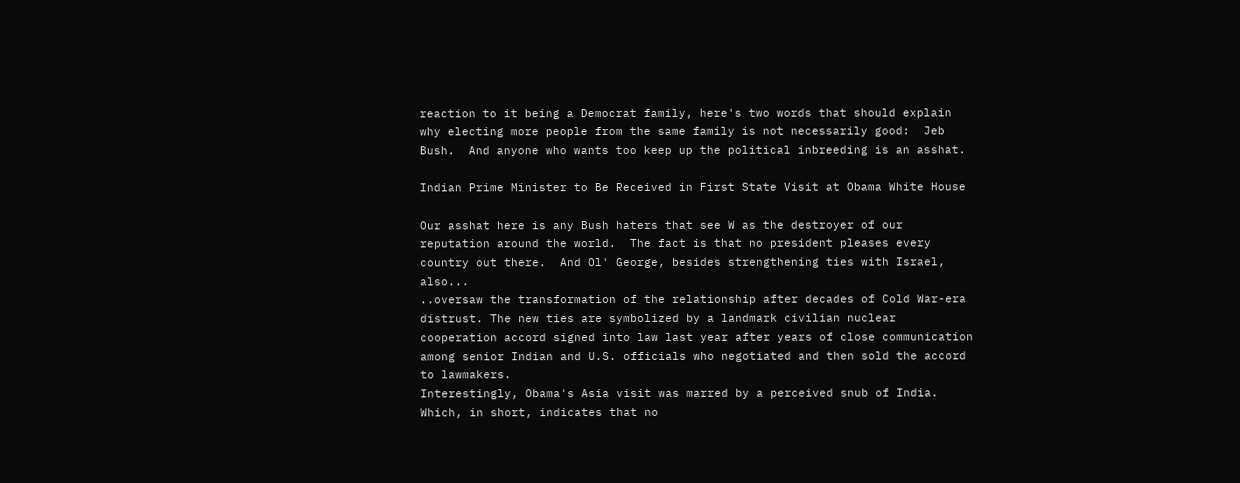reaction to it being a Democrat family, here's two words that should explain why electing more people from the same family is not necessarily good:  Jeb Bush.  And anyone who wants too keep up the political inbreeding is an asshat.

Indian Prime Minister to Be Received in First State Visit at Obama White House

Our asshat here is any Bush haters that see W as the destroyer of our reputation around the world.  The fact is that no president pleases every country out there.  And Ol' George, besides strengthening ties with Israel, also...
..oversaw the transformation of the relationship after decades of Cold War-era distrust. The new ties are symbolized by a landmark civilian nuclear cooperation accord signed into law last year after years of close communication among senior Indian and U.S. officials who negotiated and then sold the accord to lawmakers.
Interestingly, Obama's Asia visit was marred by a perceived snub of India.  Which, in short, indicates that no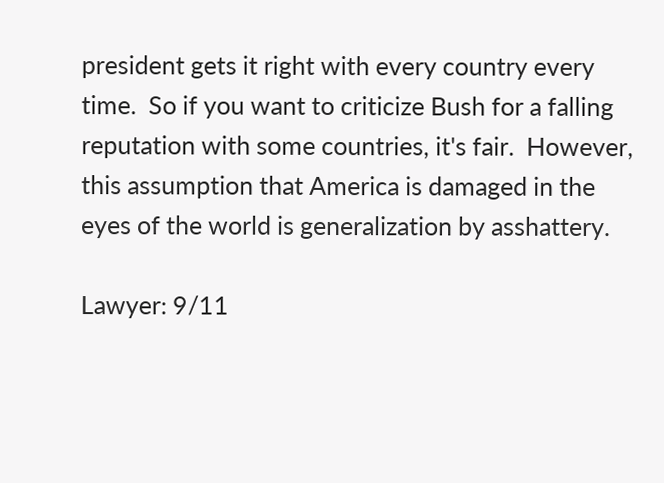president gets it right with every country every time.  So if you want to criticize Bush for a falling reputation with some countries, it's fair.  However, this assumption that America is damaged in the eyes of the world is generalization by asshattery.

Lawyer: 9/11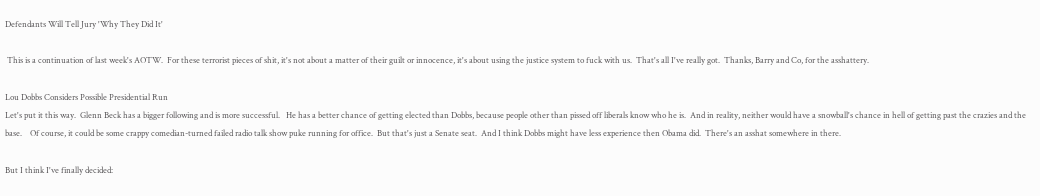Defendants Will Tell Jury 'Why They Did It'

 This is a continuation of last week's AOTW.  For these terrorist pieces of shit, it's not about a matter of their guilt or innocence, it's about using the justice system to fuck with us.  That's all I've really got.  Thanks, Barry and Co, for the asshattery.

Lou Dobbs Considers Possible Presidential Run
Let's put it this way.  Glenn Beck has a bigger following and is more successful.   He has a better chance of getting elected than Dobbs, because people other than pissed off liberals know who he is.  And in reality, neither would have a snowball's chance in hell of getting past the crazies and the base.    Of course, it could be some crappy comedian-turned failed radio talk show puke running for office.  But that's just a Senate seat.  And I think Dobbs might have less experience then Obama did.  There's an asshat somewhere in there.

But I think I've finally decided: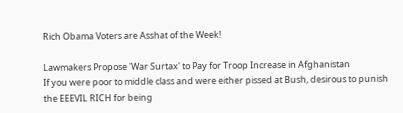Rich Obama Voters are Asshat of the Week!

Lawmakers Propose 'War Surtax' to Pay for Troop Increase in Afghanistan
If you were poor to middle class and were either pissed at Bush, desirous to punish the EEEVIL RICH for being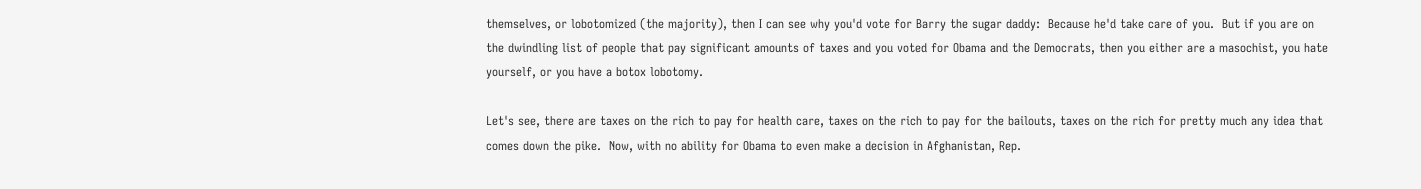themselves, or lobotomized (the majority), then I can see why you'd vote for Barry the sugar daddy:  Because he'd take care of you.  But if you are on the dwindling list of people that pay significant amounts of taxes and you voted for Obama and the Democrats, then you either are a masochist, you hate yourself, or you have a botox lobotomy.

Let's see, there are taxes on the rich to pay for health care, taxes on the rich to pay for the bailouts, taxes on the rich for pretty much any idea that comes down the pike.  Now, with no ability for Obama to even make a decision in Afghanistan, Rep.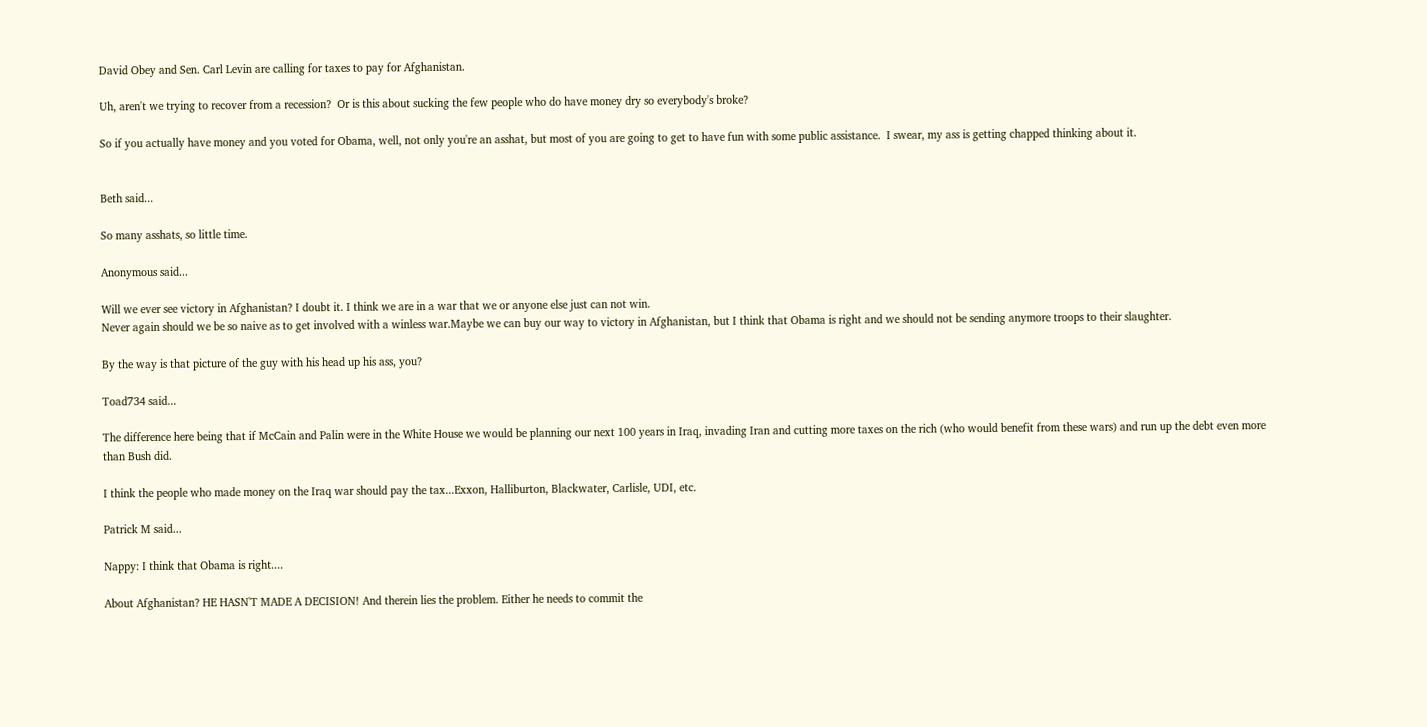David Obey and Sen. Carl Levin are calling for taxes to pay for Afghanistan.

Uh, aren't we trying to recover from a recession?  Or is this about sucking the few people who do have money dry so everybody's broke?

So if you actually have money and you voted for Obama, well, not only you're an asshat, but most of you are going to get to have fun with some public assistance.  I swear, my ass is getting chapped thinking about it.


Beth said...

So many asshats, so little time.

Anonymous said...

Will we ever see victory in Afghanistan? I doubt it. I think we are in a war that we or anyone else just can not win.
Never again should we be so naive as to get involved with a winless war.Maybe we can buy our way to victory in Afghanistan, but I think that Obama is right and we should not be sending anymore troops to their slaughter.

By the way is that picture of the guy with his head up his ass, you?

Toad734 said...

The difference here being that if McCain and Palin were in the White House we would be planning our next 100 years in Iraq, invading Iran and cutting more taxes on the rich (who would benefit from these wars) and run up the debt even more than Bush did.

I think the people who made money on the Iraq war should pay the tax...Exxon, Halliburton, Blackwater, Carlisle, UDI, etc.

Patrick M said...

Nappy: I think that Obama is right....

About Afghanistan? HE HASN'T MADE A DECISION! And therein lies the problem. Either he needs to commit the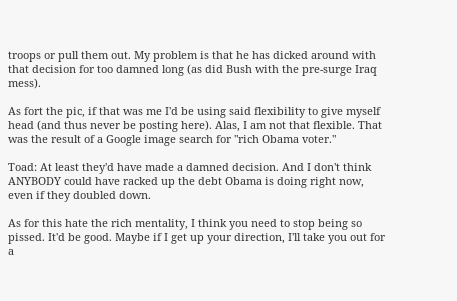troops or pull them out. My problem is that he has dicked around with that decision for too damned long (as did Bush with the pre-surge Iraq mess).

As fort the pic, if that was me I'd be using said flexibility to give myself head (and thus never be posting here). Alas, I am not that flexible. That was the result of a Google image search for "rich Obama voter."

Toad: At least they'd have made a damned decision. And I don't think ANYBODY could have racked up the debt Obama is doing right now, even if they doubled down.

As for this hate the rich mentality, I think you need to stop being so pissed. It'd be good. Maybe if I get up your direction, I'll take you out for a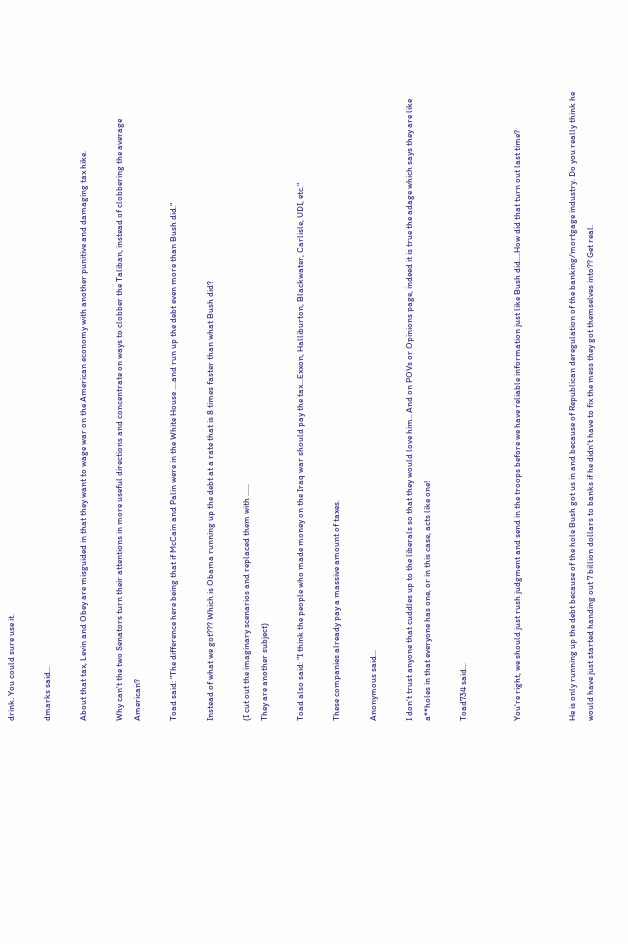drink. You could sure use it.

dmarks said...

About that tax, Levin and Obey are misguided in that they want to wage war on the American economy with another punitive and damaging tax hike.

Why can't the two Senators turn their attentions in more useful directions and concentrate on ways to clobber the Taliban, instead of clobbering the average American?

Toad said: "The difference here being that if McCain and Palin were in the White House ....and run up the debt even more than Bush did."

Instead of what we got??? Which is Obama running up the debt at a rate that is 8 times faster than what Bush did?

(I cut out the imaginary scenarios and replaced them with ......
They are another subject)

Toad also said: "I think the people who made money on the Iraq war should pay the tax...Exxon, Halliburton, Blackwater, Carlisle, UDI, etc."

These companies already pay a massive amount of taxes.

Anonymous said...

I don't trust anyone that cuddles up to the liberals so that they would love him.. And on POVs or Opinions page, indeed it is true the adage which says they are like a**holes in that everyone has one, or in this case, acts like one!

Toad734 said...


You're right, we should just rush judgment and send in the troops before we have reliable information just like Bush did....How did that turn out last time?


He is only running up the debt because of the hole Bush got us in and because of Republican deregulation of the banking/mortgage industry. Do you really think he would have just started handing out 7 billion dollars to banks if he didn't have to fix the mess they got themselves into?? Get real.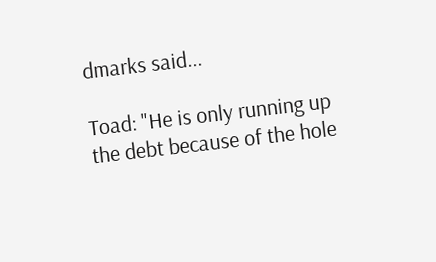dmarks said...

Toad: "He is only running up the debt because of the hole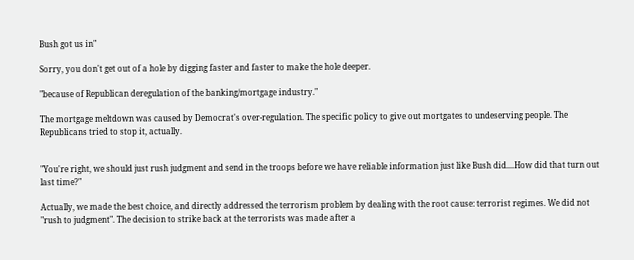Bush got us in"

Sorry, you don't get out of a hole by digging faster and faster to make the hole deeper.

"because of Republican deregulation of the banking/mortgage industry."

The mortgage meltdown was caused by Democrat's over-regulation. The specific policy to give out mortgates to undeserving people. The Republicans tried to stop it, actually.


"You're right, we should just rush judgment and send in the troops before we have reliable information just like Bush did....How did that turn out last time?"

Actually, we made the best choice, and directly addressed the terrorism problem by dealing with the root cause: terrorist regimes. We did not "rush to judgment". The decision to strike back at the terrorists was made after a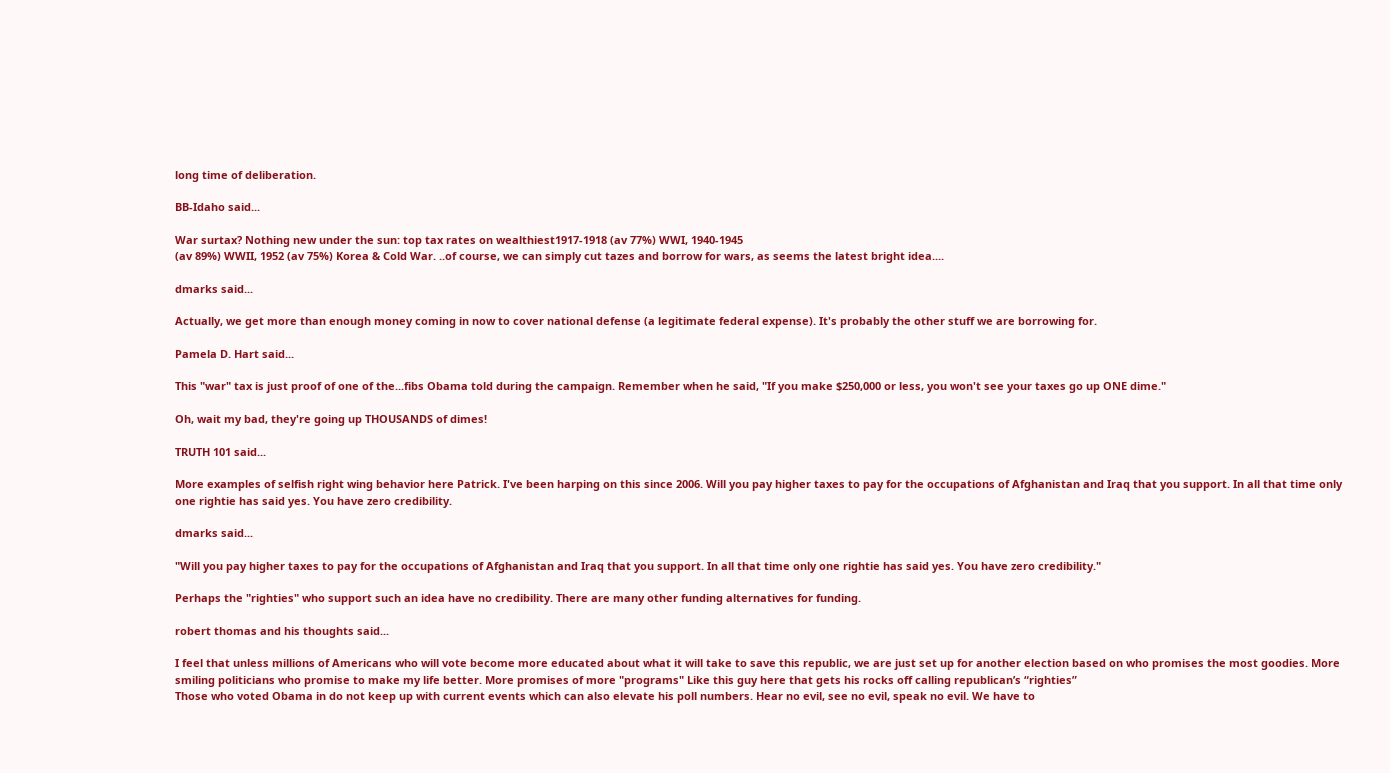long time of deliberation.

BB-Idaho said...

War surtax? Nothing new under the sun: top tax rates on wealthiest1917-1918 (av 77%) WWI, 1940-1945
(av 89%) WWII, 1952 (av 75%) Korea & Cold War. ..of course, we can simply cut tazes and borrow for wars, as seems the latest bright idea....

dmarks said...

Actually, we get more than enough money coming in now to cover national defense (a legitimate federal expense). It's probably the other stuff we are borrowing for.

Pamela D. Hart said...

This "war" tax is just proof of one of the...fibs Obama told during the campaign. Remember when he said, "If you make $250,000 or less, you won't see your taxes go up ONE dime."

Oh, wait my bad, they're going up THOUSANDS of dimes!

TRUTH 101 said...

More examples of selfish right wing behavior here Patrick. I've been harping on this since 2006. Will you pay higher taxes to pay for the occupations of Afghanistan and Iraq that you support. In all that time only one rightie has said yes. You have zero credibility.

dmarks said...

"Will you pay higher taxes to pay for the occupations of Afghanistan and Iraq that you support. In all that time only one rightie has said yes. You have zero credibility."

Perhaps the "righties" who support such an idea have no credibility. There are many other funding alternatives for funding.

robert thomas and his thoughts said...

I feel that unless millions of Americans who will vote become more educated about what it will take to save this republic, we are just set up for another election based on who promises the most goodies. More smiling politicians who promise to make my life better. More promises of more "programs" Like this guy here that gets his rocks off calling republican’s “righties”
Those who voted Obama in do not keep up with current events which can also elevate his poll numbers. Hear no evil, see no evil, speak no evil. We have to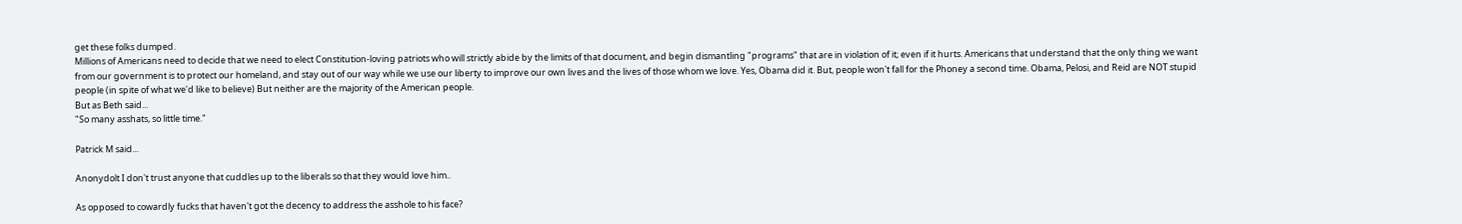get these folks dumped.
Millions of Americans need to decide that we need to elect Constitution-loving patriots who will strictly abide by the limits of that document, and begin dismantling "programs" that are in violation of it; even if it hurts. Americans that understand that the only thing we want from our government is to protect our homeland, and stay out of our way while we use our liberty to improve our own lives and the lives of those whom we love. Yes, Obama did it. But, people won't fall for the Phoney a second time. Obama, Pelosi, and Reid are NOT stupid people (in spite of what we'd like to believe) But neither are the majority of the American people.
But as Beth said...
"So many asshats, so little time."

Patrick M said...

Anonydolt I don't trust anyone that cuddles up to the liberals so that they would love him..

As opposed to cowardly fucks that haven't got the decency to address the asshole to his face?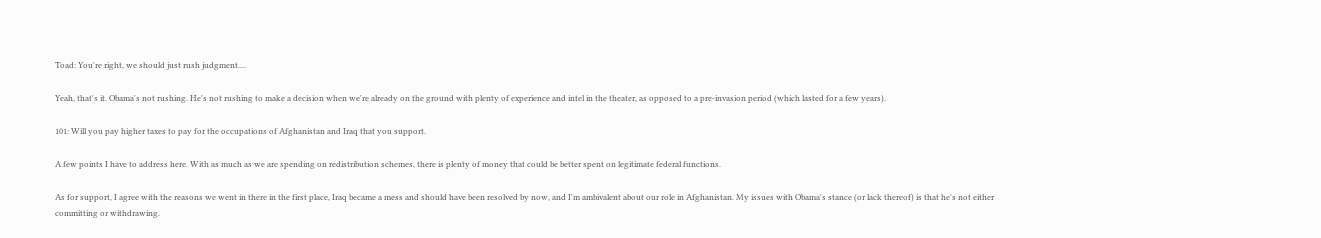Toad: You're right, we should just rush judgment....

Yeah, that's it. Obama's not rushing. He's not rushing to make a decision when we're already on the ground with plenty of experience and intel in the theater, as opposed to a pre-invasion period (which lasted for a few years).

101: Will you pay higher taxes to pay for the occupations of Afghanistan and Iraq that you support.

A few points I have to address here. With as much as we are spending on redistribution schemes, there is plenty of money that could be better spent on legitimate federal functions.

As for support, I agree with the reasons we went in there in the first place, Iraq became a mess and should have been resolved by now, and I'm ambivalent about our role in Afghanistan. My issues with Obama's stance (or lack thereof) is that he's not either committing or withdrawing.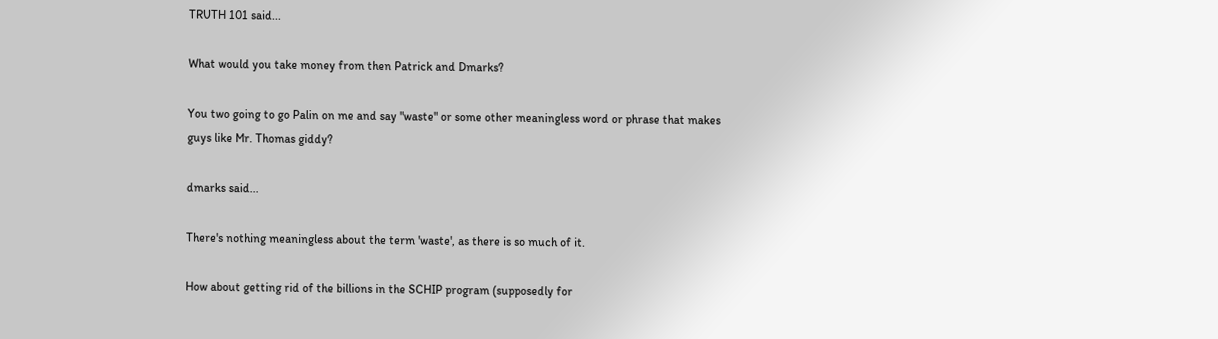TRUTH 101 said...

What would you take money from then Patrick and Dmarks?

You two going to go Palin on me and say "waste" or some other meaningless word or phrase that makes guys like Mr. Thomas giddy?

dmarks said...

There's nothing meaningless about the term 'waste', as there is so much of it.

How about getting rid of the billions in the SCHIP program (supposedly for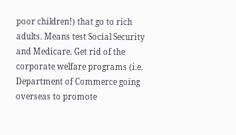poor children!) that go to rich adults. Means test Social Security and Medicare. Get rid of the corporate welfare programs (i.e. Department of Commerce going overseas to promote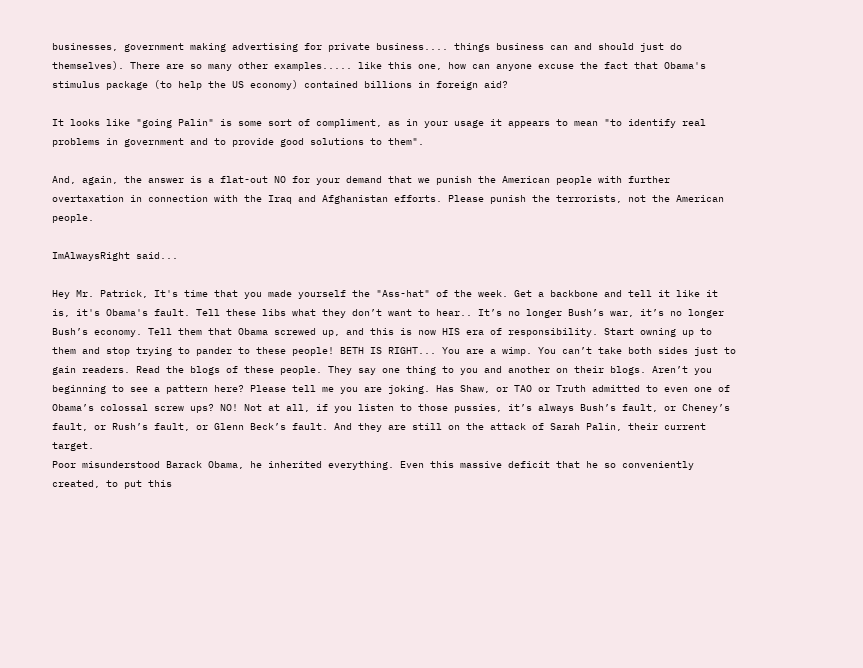businesses, government making advertising for private business.... things business can and should just do themselves). There are so many other examples..... like this one, how can anyone excuse the fact that Obama's stimulus package (to help the US economy) contained billions in foreign aid?

It looks like "going Palin" is some sort of compliment, as in your usage it appears to mean "to identify real problems in government and to provide good solutions to them".

And, again, the answer is a flat-out NO for your demand that we punish the American people with further overtaxation in connection with the Iraq and Afghanistan efforts. Please punish the terrorists, not the American people.

ImAlwaysRight said...

Hey Mr. Patrick, It's time that you made yourself the "Ass-hat" of the week. Get a backbone and tell it like it is, it's Obama's fault. Tell these libs what they don’t want to hear.. It’s no longer Bush’s war, it’s no longer Bush’s economy. Tell them that Obama screwed up, and this is now HIS era of responsibility. Start owning up to them and stop trying to pander to these people! BETH IS RIGHT... You are a wimp. You can’t take both sides just to gain readers. Read the blogs of these people. They say one thing to you and another on their blogs. Aren’t you beginning to see a pattern here? Please tell me you are joking. Has Shaw, or TAO or Truth admitted to even one of Obama’s colossal screw ups? NO! Not at all, if you listen to those pussies, it’s always Bush’s fault, or Cheney’s fault, or Rush’s fault, or Glenn Beck’s fault. And they are still on the attack of Sarah Palin, their current target.
Poor misunderstood Barack Obama, he inherited everything. Even this massive deficit that he so conveniently created, to put this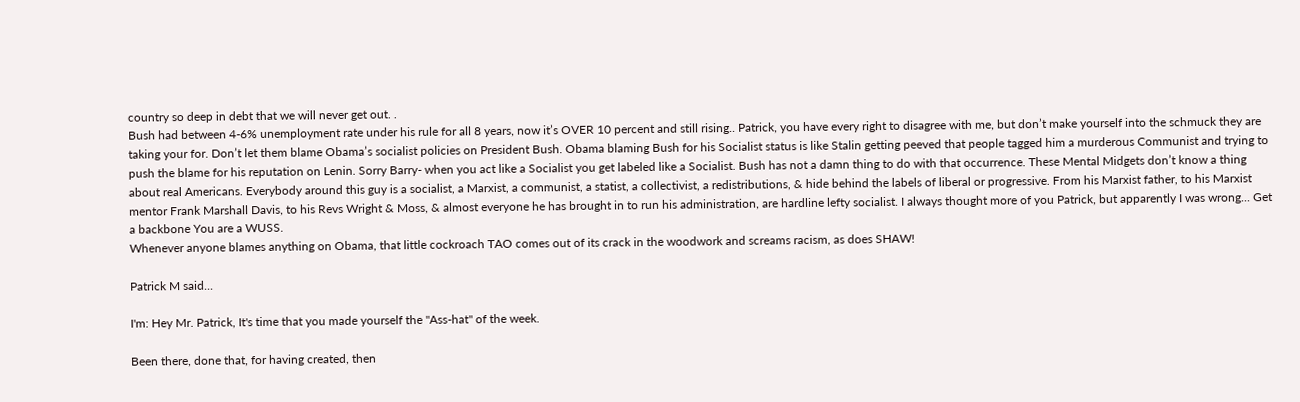country so deep in debt that we will never get out. .
Bush had between 4-6% unemployment rate under his rule for all 8 years, now it’s OVER 10 percent and still rising.. Patrick, you have every right to disagree with me, but don’t make yourself into the schmuck they are taking your for. Don’t let them blame Obama’s socialist policies on President Bush. Obama blaming Bush for his Socialist status is like Stalin getting peeved that people tagged him a murderous Communist and trying to push the blame for his reputation on Lenin. Sorry Barry- when you act like a Socialist you get labeled like a Socialist. Bush has not a damn thing to do with that occurrence. These Mental Midgets don’t know a thing about real Americans. Everybody around this guy is a socialist, a Marxist, a communist, a statist, a collectivist, a redistributions, & hide behind the labels of liberal or progressive. From his Marxist father, to his Marxist mentor Frank Marshall Davis, to his Revs Wright & Moss, & almost everyone he has brought in to run his administration, are hardline lefty socialist. I always thought more of you Patrick, but apparently I was wrong... Get a backbone You are a WUSS.
Whenever anyone blames anything on Obama, that little cockroach TAO comes out of its crack in the woodwork and screams racism, as does SHAW!

Patrick M said...

I'm: Hey Mr. Patrick, It's time that you made yourself the "Ass-hat" of the week.

Been there, done that, for having created, then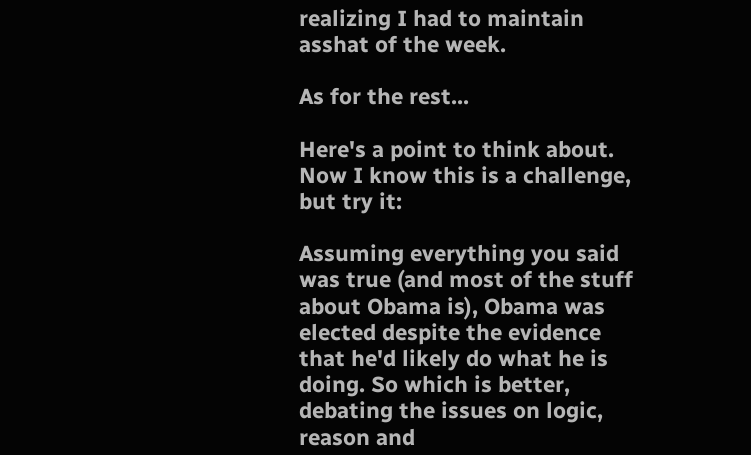realizing I had to maintain asshat of the week.

As for the rest...

Here's a point to think about. Now I know this is a challenge, but try it:

Assuming everything you said was true (and most of the stuff about Obama is), Obama was elected despite the evidence that he'd likely do what he is doing. So which is better, debating the issues on logic, reason and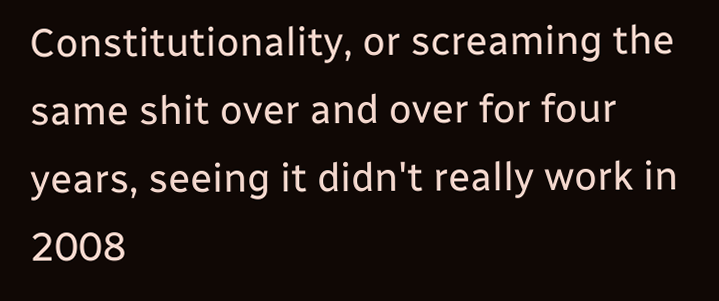Constitutionality, or screaming the same shit over and over for four years, seeing it didn't really work in 2008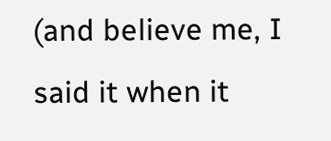(and believe me, I said it when it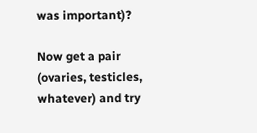was important)?

Now get a pair (ovaries, testicles, whatever) and try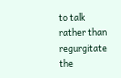to talk rather than regurgitate the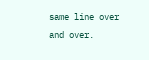same line over and over.